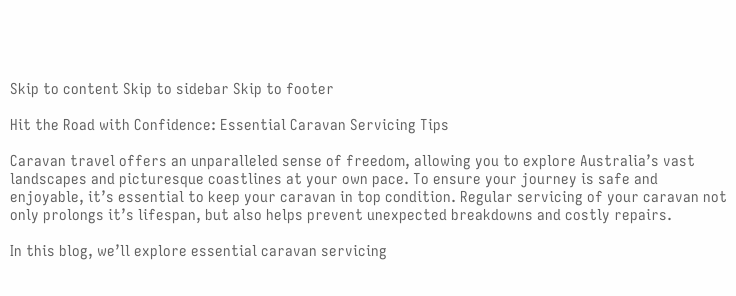Skip to content Skip to sidebar Skip to footer

Hit the Road with Confidence: Essential Caravan Servicing Tips

Caravan travel offers an unparalleled sense of freedom, allowing you to explore Australia’s vast landscapes and picturesque coastlines at your own pace. To ensure your journey is safe and enjoyable, it’s essential to keep your caravan in top condition. Regular servicing of your caravan not only prolongs it’s lifespan, but also helps prevent unexpected breakdowns and costly repairs.

In this blog, we’ll explore essential caravan servicing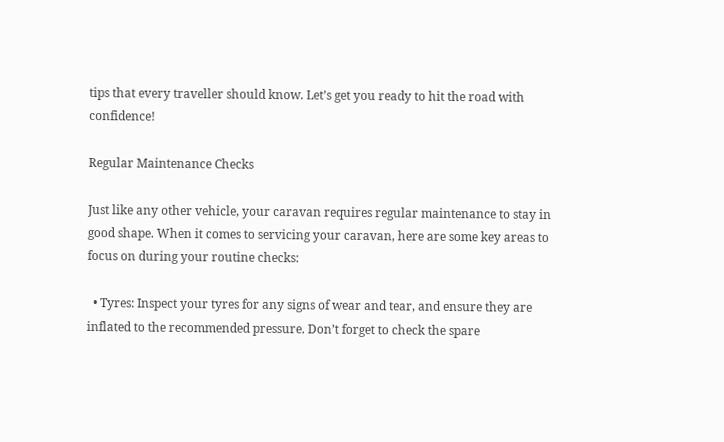tips that every traveller should know. Let’s get you ready to hit the road with confidence!

Regular Maintenance Checks

Just like any other vehicle, your caravan requires regular maintenance to stay in good shape. When it comes to servicing your caravan, here are some key areas to focus on during your routine checks:

  • Tyres: Inspect your tyres for any signs of wear and tear, and ensure they are inflated to the recommended pressure. Don’t forget to check the spare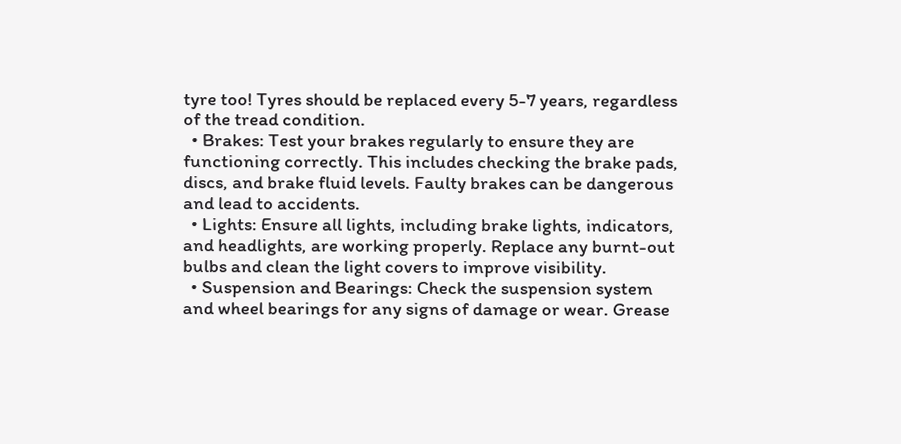tyre too! Tyres should be replaced every 5-7 years, regardless of the tread condition.
  • Brakes: Test your brakes regularly to ensure they are functioning correctly. This includes checking the brake pads, discs, and brake fluid levels. Faulty brakes can be dangerous and lead to accidents.
  • Lights: Ensure all lights, including brake lights, indicators, and headlights, are working properly. Replace any burnt-out bulbs and clean the light covers to improve visibility.
  • Suspension and Bearings: Check the suspension system and wheel bearings for any signs of damage or wear. Grease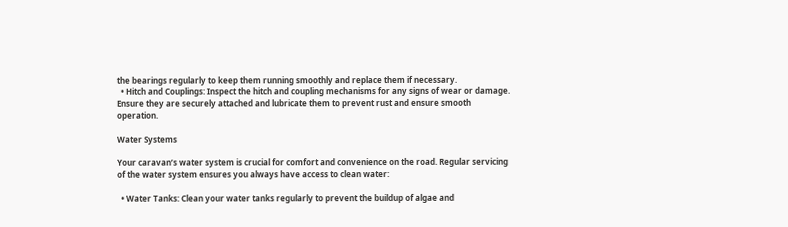the bearings regularly to keep them running smoothly and replace them if necessary.
  • Hitch and Couplings: Inspect the hitch and coupling mechanisms for any signs of wear or damage. Ensure they are securely attached and lubricate them to prevent rust and ensure smooth operation.

Water Systems

Your caravan’s water system is crucial for comfort and convenience on the road. Regular servicing of the water system ensures you always have access to clean water:

  • Water Tanks: Clean your water tanks regularly to prevent the buildup of algae and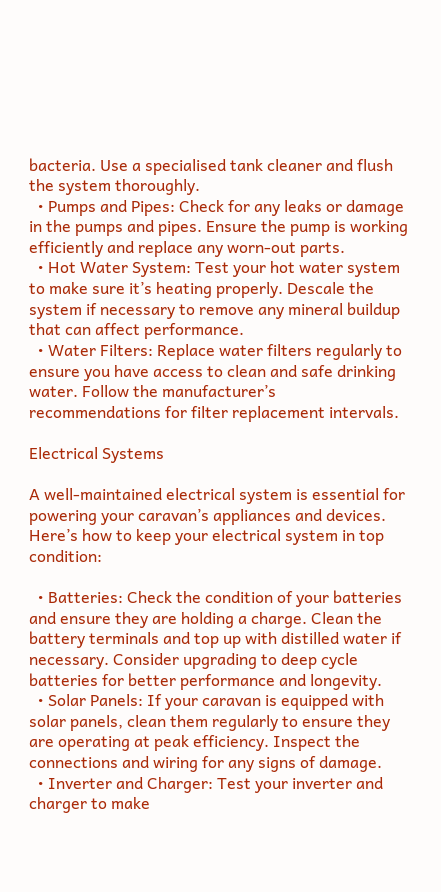bacteria. Use a specialised tank cleaner and flush the system thoroughly.
  • Pumps and Pipes: Check for any leaks or damage in the pumps and pipes. Ensure the pump is working efficiently and replace any worn-out parts.
  • Hot Water System: Test your hot water system to make sure it’s heating properly. Descale the system if necessary to remove any mineral buildup that can affect performance.
  • Water Filters: Replace water filters regularly to ensure you have access to clean and safe drinking water. Follow the manufacturer’s recommendations for filter replacement intervals.

Electrical Systems

A well-maintained electrical system is essential for powering your caravan’s appliances and devices. Here’s how to keep your electrical system in top condition:

  • Batteries: Check the condition of your batteries and ensure they are holding a charge. Clean the battery terminals and top up with distilled water if necessary. Consider upgrading to deep cycle batteries for better performance and longevity.
  • Solar Panels: If your caravan is equipped with solar panels, clean them regularly to ensure they are operating at peak efficiency. Inspect the connections and wiring for any signs of damage.
  • Inverter and Charger: Test your inverter and charger to make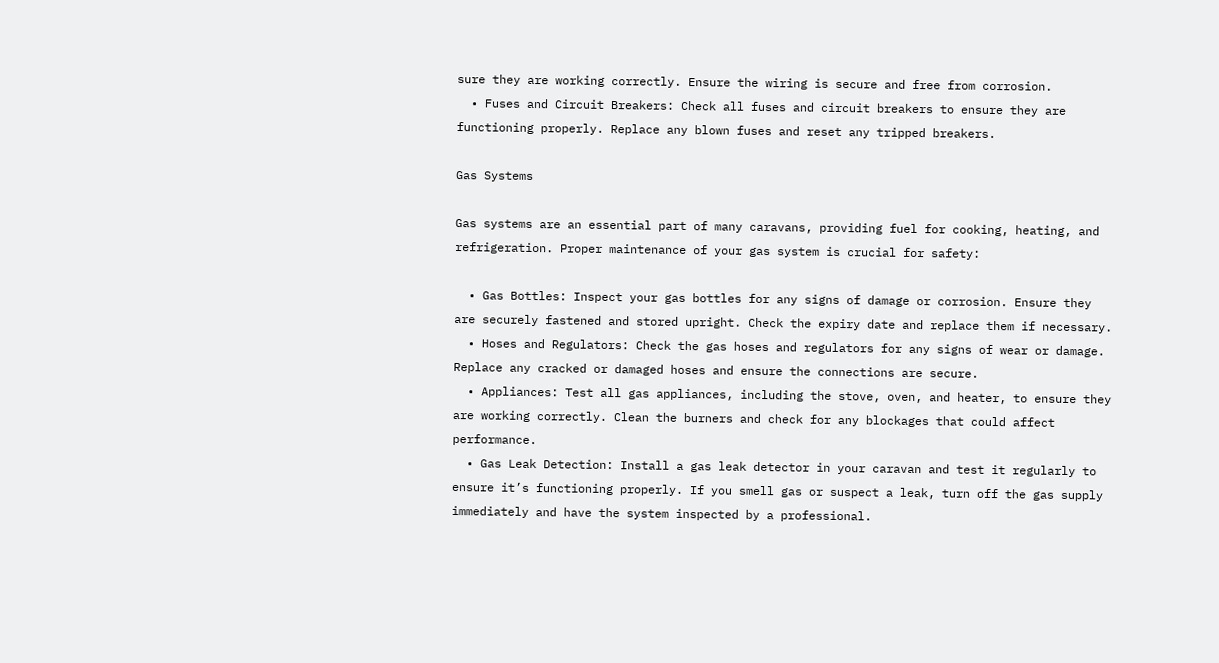sure they are working correctly. Ensure the wiring is secure and free from corrosion.
  • Fuses and Circuit Breakers: Check all fuses and circuit breakers to ensure they are functioning properly. Replace any blown fuses and reset any tripped breakers.

Gas Systems

Gas systems are an essential part of many caravans, providing fuel for cooking, heating, and refrigeration. Proper maintenance of your gas system is crucial for safety:

  • Gas Bottles: Inspect your gas bottles for any signs of damage or corrosion. Ensure they are securely fastened and stored upright. Check the expiry date and replace them if necessary.
  • Hoses and Regulators: Check the gas hoses and regulators for any signs of wear or damage. Replace any cracked or damaged hoses and ensure the connections are secure.
  • Appliances: Test all gas appliances, including the stove, oven, and heater, to ensure they are working correctly. Clean the burners and check for any blockages that could affect performance.
  • Gas Leak Detection: Install a gas leak detector in your caravan and test it regularly to ensure it’s functioning properly. If you smell gas or suspect a leak, turn off the gas supply immediately and have the system inspected by a professional.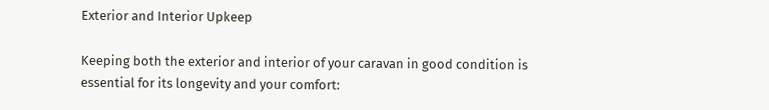Exterior and Interior Upkeep

Keeping both the exterior and interior of your caravan in good condition is essential for its longevity and your comfort: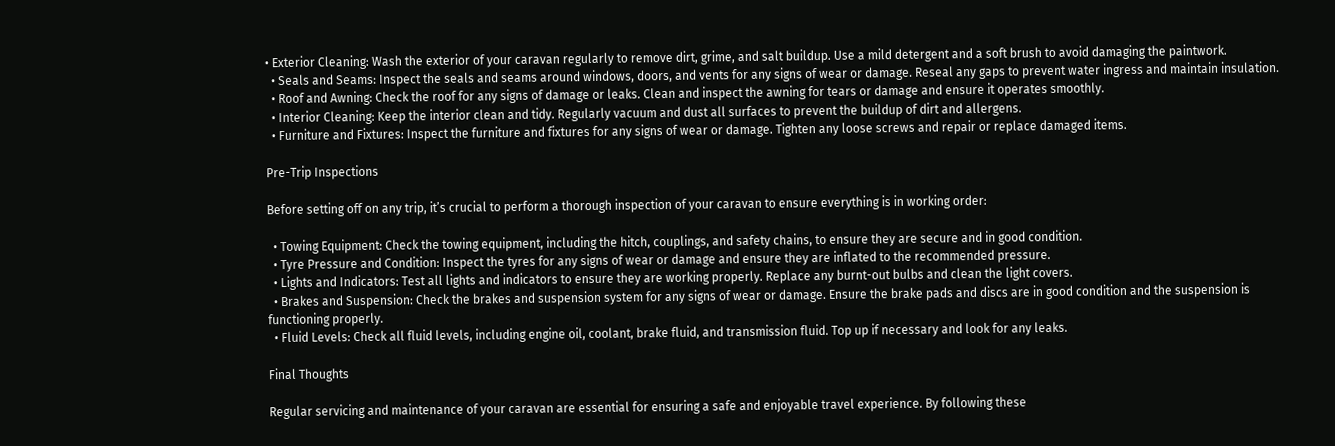• Exterior Cleaning: Wash the exterior of your caravan regularly to remove dirt, grime, and salt buildup. Use a mild detergent and a soft brush to avoid damaging the paintwork.
  • Seals and Seams: Inspect the seals and seams around windows, doors, and vents for any signs of wear or damage. Reseal any gaps to prevent water ingress and maintain insulation.
  • Roof and Awning: Check the roof for any signs of damage or leaks. Clean and inspect the awning for tears or damage and ensure it operates smoothly.
  • Interior Cleaning: Keep the interior clean and tidy. Regularly vacuum and dust all surfaces to prevent the buildup of dirt and allergens.
  • Furniture and Fixtures: Inspect the furniture and fixtures for any signs of wear or damage. Tighten any loose screws and repair or replace damaged items.

Pre-Trip Inspections

Before setting off on any trip, it’s crucial to perform a thorough inspection of your caravan to ensure everything is in working order:

  • Towing Equipment: Check the towing equipment, including the hitch, couplings, and safety chains, to ensure they are secure and in good condition.
  • Tyre Pressure and Condition: Inspect the tyres for any signs of wear or damage and ensure they are inflated to the recommended pressure.
  • Lights and Indicators: Test all lights and indicators to ensure they are working properly. Replace any burnt-out bulbs and clean the light covers.
  • Brakes and Suspension: Check the brakes and suspension system for any signs of wear or damage. Ensure the brake pads and discs are in good condition and the suspension is functioning properly.
  • Fluid Levels: Check all fluid levels, including engine oil, coolant, brake fluid, and transmission fluid. Top up if necessary and look for any leaks.

Final Thoughts

Regular servicing and maintenance of your caravan are essential for ensuring a safe and enjoyable travel experience. By following these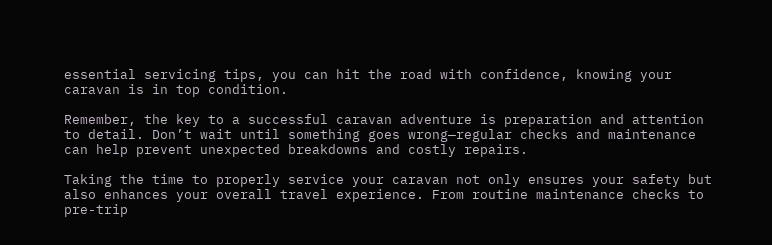essential servicing tips, you can hit the road with confidence, knowing your caravan is in top condition.

Remember, the key to a successful caravan adventure is preparation and attention to detail. Don’t wait until something goes wrong—regular checks and maintenance can help prevent unexpected breakdowns and costly repairs.

Taking the time to properly service your caravan not only ensures your safety but also enhances your overall travel experience. From routine maintenance checks to pre-trip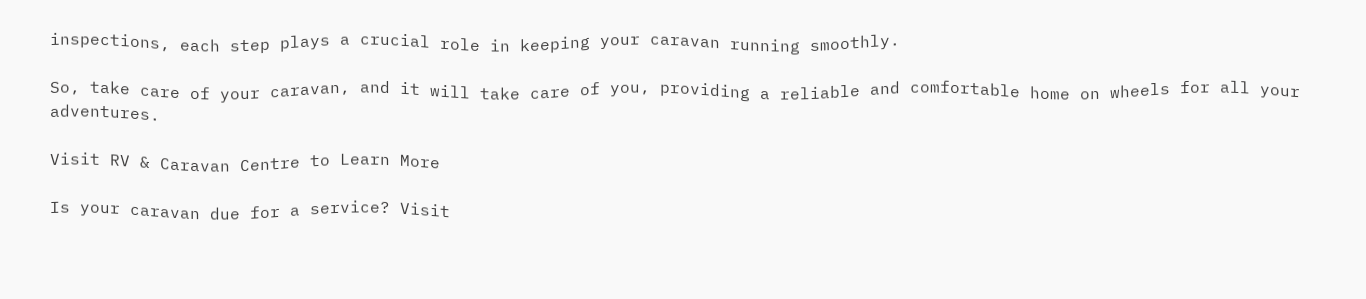inspections, each step plays a crucial role in keeping your caravan running smoothly.

So, take care of your caravan, and it will take care of you, providing a reliable and comfortable home on wheels for all your adventures.

Visit RV & Caravan Centre to Learn More

Is your caravan due for a service? Visit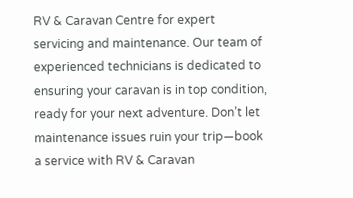RV & Caravan Centre for expert servicing and maintenance. Our team of experienced technicians is dedicated to ensuring your caravan is in top condition, ready for your next adventure. Don’t let maintenance issues ruin your trip—book a service with RV & Caravan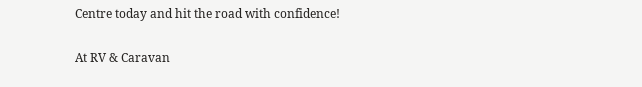Centre today and hit the road with confidence!

At RV & Caravan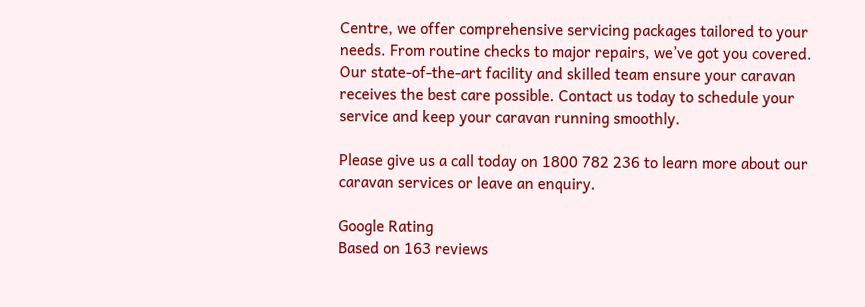Centre, we offer comprehensive servicing packages tailored to your needs. From routine checks to major repairs, we’ve got you covered. Our state-of-the-art facility and skilled team ensure your caravan receives the best care possible. Contact us today to schedule your service and keep your caravan running smoothly.

Please give us a call today on 1800 782 236 to learn more about our caravan services or leave an enquiry.

Google Rating
Based on 163 reviews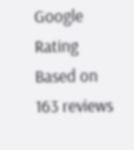Google Rating
Based on 163 reviews